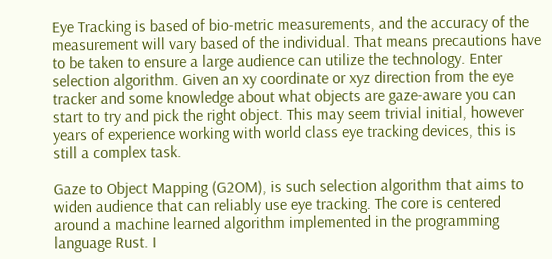Eye Tracking is based of bio-metric measurements, and the accuracy of the measurement will vary based of the individual. That means precautions have to be taken to ensure a large audience can utilize the technology. Enter selection algorithm. Given an xy coordinate or xyz direction from the eye tracker and some knowledge about what objects are gaze-aware you can start to try and pick the right object. This may seem trivial initial, however years of experience working with world class eye tracking devices, this is still a complex task.

Gaze to Object Mapping (G2OM), is such selection algorithm that aims to widen audience that can reliably use eye tracking. The core is centered around a machine learned algorithm implemented in the programming language Rust. I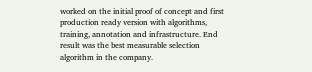worked on the initial proof of concept and first production ready version with algorithms, training, annotation and infrastructure. End result was the best measurable selection algorithm in the company.